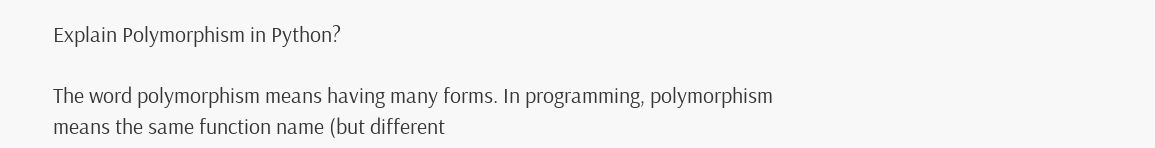Explain Polymorphism in Python?

The word polymorphism means having many forms. In programming, polymorphism means the same function name (but different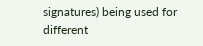signatures) being used for different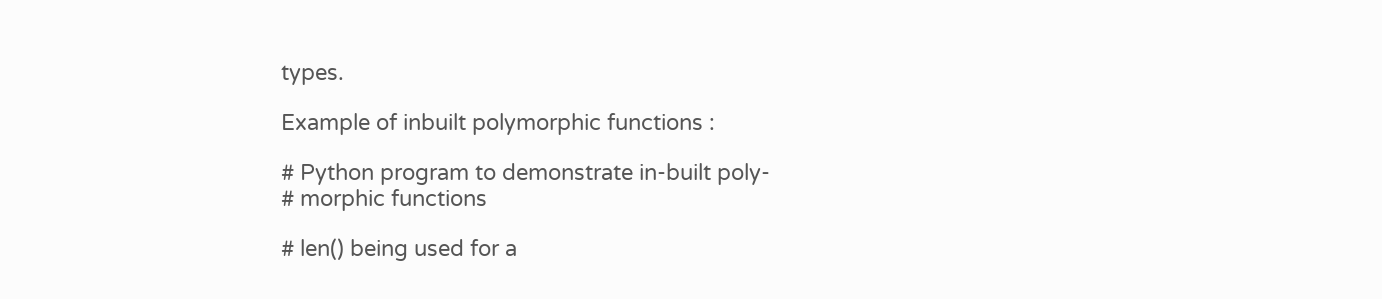types.

Example of inbuilt polymorphic functions :

# Python program to demonstrate in-built poly-
# morphic functions

# len() being used for a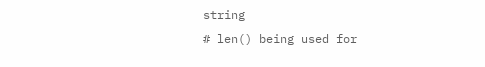string
# len() being used for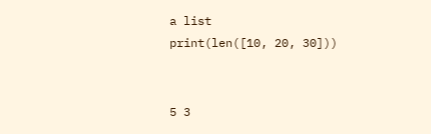a list
print(len([10, 20, 30]))


5 3